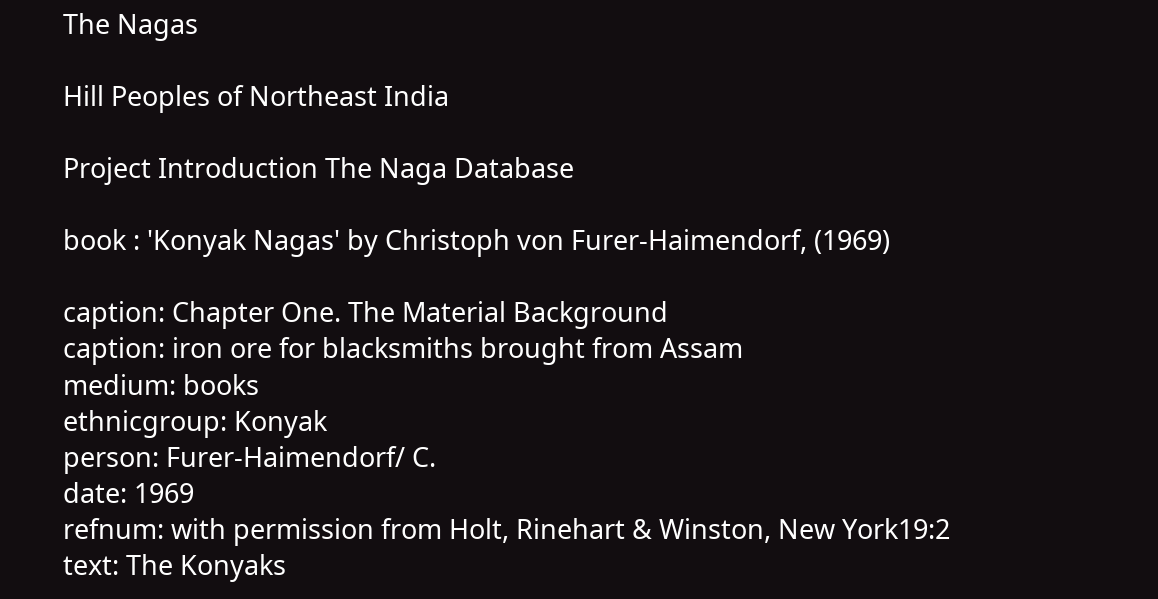The Nagas

Hill Peoples of Northeast India

Project Introduction The Naga Database

book : 'Konyak Nagas' by Christoph von Furer-Haimendorf, (1969)

caption: Chapter One. The Material Background
caption: iron ore for blacksmiths brought from Assam
medium: books
ethnicgroup: Konyak
person: Furer-Haimendorf/ C.
date: 1969
refnum: with permission from Holt, Rinehart & Winston, New York19:2
text: The Konyaks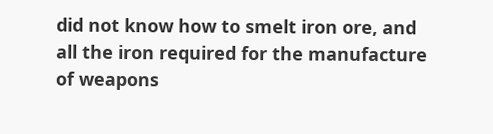did not know how to smelt iron ore, and all the iron required for the manufacture of weapons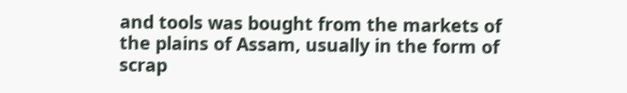and tools was bought from the markets of the plains of Assam, usually in the form of scrap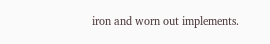iron and worn out implements.